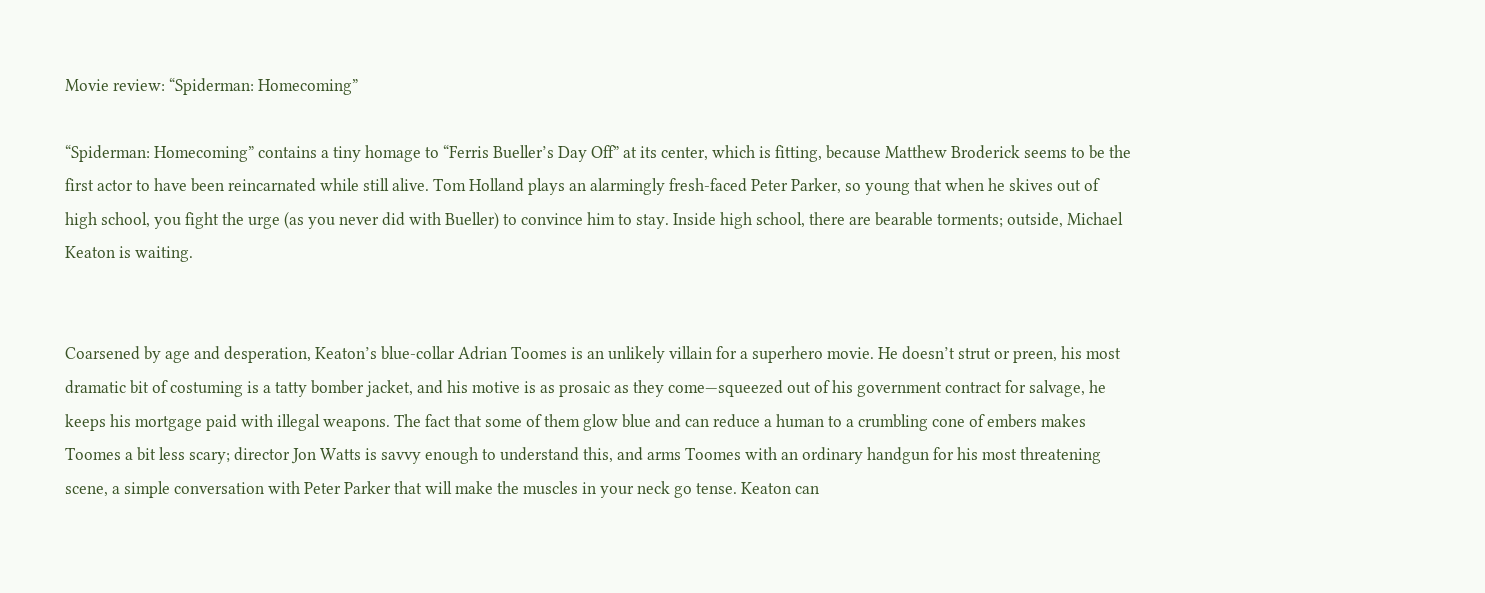Movie review: “Spiderman: Homecoming”

“Spiderman: Homecoming” contains a tiny homage to “Ferris Bueller’s Day Off” at its center, which is fitting, because Matthew Broderick seems to be the first actor to have been reincarnated while still alive. Tom Holland plays an alarmingly fresh-faced Peter Parker, so young that when he skives out of high school, you fight the urge (as you never did with Bueller) to convince him to stay. Inside high school, there are bearable torments; outside, Michael Keaton is waiting.


Coarsened by age and desperation, Keaton’s blue-collar Adrian Toomes is an unlikely villain for a superhero movie. He doesn’t strut or preen, his most dramatic bit of costuming is a tatty bomber jacket, and his motive is as prosaic as they come—squeezed out of his government contract for salvage, he keeps his mortgage paid with illegal weapons. The fact that some of them glow blue and can reduce a human to a crumbling cone of embers makes Toomes a bit less scary; director Jon Watts is savvy enough to understand this, and arms Toomes with an ordinary handgun for his most threatening scene, a simple conversation with Peter Parker that will make the muscles in your neck go tense. Keaton can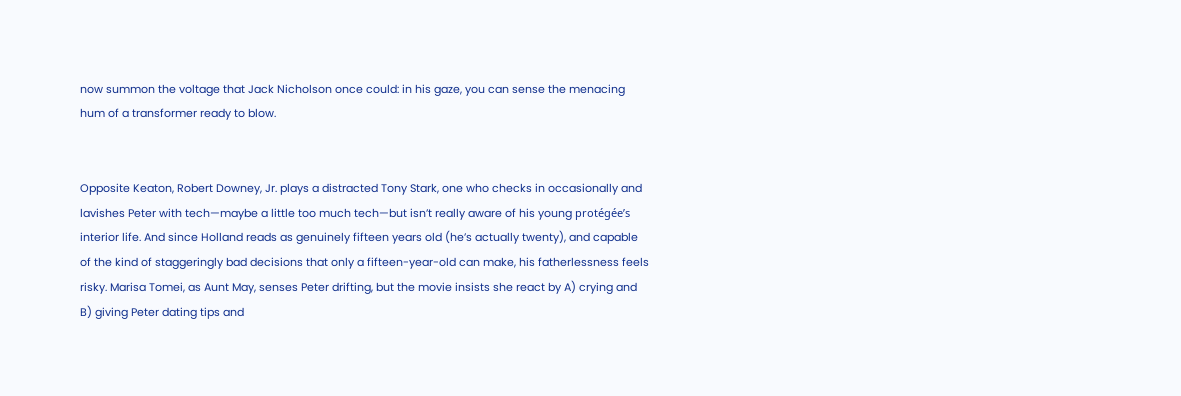now summon the voltage that Jack Nicholson once could: in his gaze, you can sense the menacing hum of a transformer ready to blow.


Opposite Keaton, Robert Downey, Jr. plays a distracted Tony Stark, one who checks in occasionally and lavishes Peter with tech—maybe a little too much tech—but isn’t really aware of his young protégée’s interior life. And since Holland reads as genuinely fifteen years old (he’s actually twenty), and capable of the kind of staggeringly bad decisions that only a fifteen-year-old can make, his fatherlessness feels risky. Marisa Tomei, as Aunt May, senses Peter drifting, but the movie insists she react by A) crying and B) giving Peter dating tips and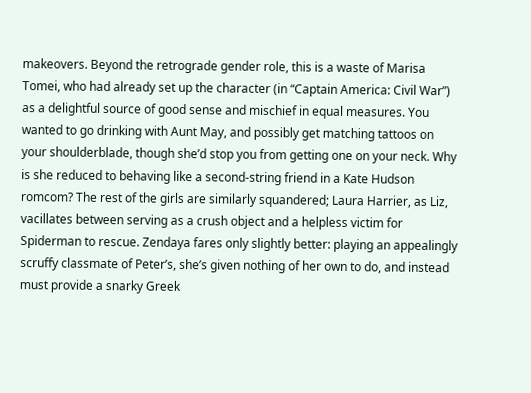makeovers. Beyond the retrograde gender role, this is a waste of Marisa Tomei, who had already set up the character (in “Captain America: Civil War”) as a delightful source of good sense and mischief in equal measures. You wanted to go drinking with Aunt May, and possibly get matching tattoos on your shoulderblade, though she’d stop you from getting one on your neck. Why is she reduced to behaving like a second-string friend in a Kate Hudson romcom? The rest of the girls are similarly squandered; Laura Harrier, as Liz, vacillates between serving as a crush object and a helpless victim for Spiderman to rescue. Zendaya fares only slightly better: playing an appealingly scruffy classmate of Peter’s, she’s given nothing of her own to do, and instead must provide a snarky Greek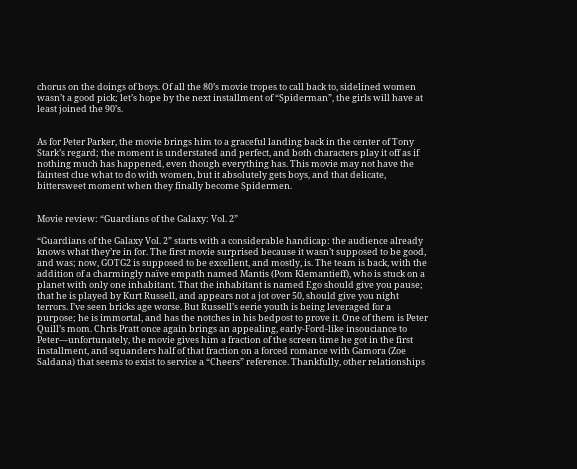chorus on the doings of boys. Of all the 80’s movie tropes to call back to, sidelined women wasn’t a good pick; let’s hope by the next installment of “Spiderman”, the girls will have at least joined the 90’s.


As for Peter Parker, the movie brings him to a graceful landing back in the center of Tony Stark’s regard; the moment is understated and perfect, and both characters play it off as if nothing much has happened, even though everything has. This movie may not have the faintest clue what to do with women, but it absolutely gets boys, and that delicate, bittersweet moment when they finally become Spidermen.


Movie review: “Guardians of the Galaxy: Vol. 2”

“Guardians of the Galaxy Vol. 2” starts with a considerable handicap: the audience already knows what they’re in for. The first movie surprised because it wasn’t supposed to be good, and was; now, GOTG2 is supposed to be excellent, and mostly, is. The team is back, with the addition of a charmingly naïve empath named Mantis (Pom Klemantieff), who is stuck on a planet with only one inhabitant. That the inhabitant is named Ego should give you pause; that he is played by Kurt Russell, and appears not a jot over 50, should give you night terrors. I’ve seen bricks age worse. But Russell’s eerie youth is being leveraged for a purpose; he is immortal, and has the notches in his bedpost to prove it. One of them is Peter Quill’s mom. Chris Pratt once again brings an appealing, early-Ford-like insouciance to Peter—unfortunately, the movie gives him a fraction of the screen time he got in the first installment, and squanders half of that fraction on a forced romance with Gamora (Zoe Saldana) that seems to exist to service a “Cheers” reference. Thankfully, other relationships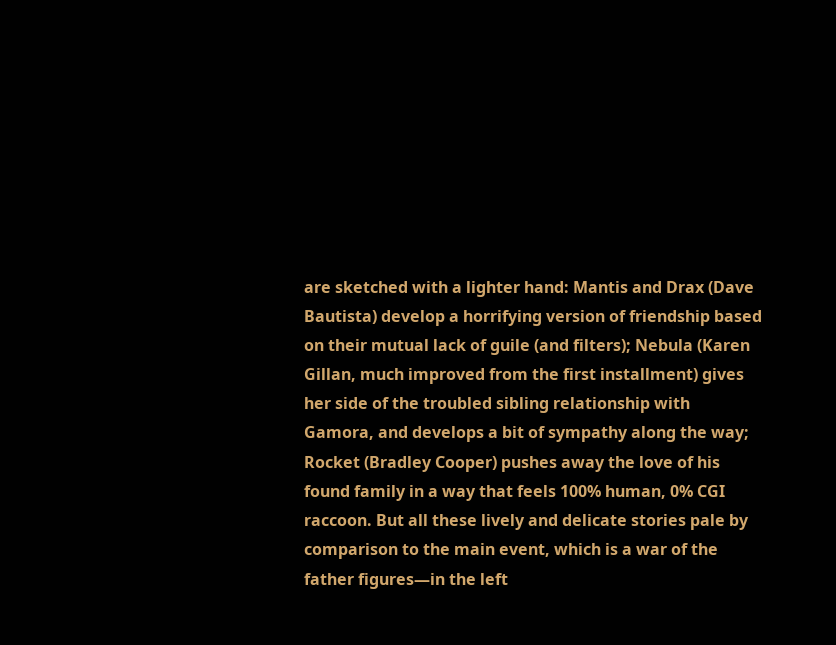are sketched with a lighter hand: Mantis and Drax (Dave Bautista) develop a horrifying version of friendship based on their mutual lack of guile (and filters); Nebula (Karen Gillan, much improved from the first installment) gives her side of the troubled sibling relationship with Gamora, and develops a bit of sympathy along the way; Rocket (Bradley Cooper) pushes away the love of his found family in a way that feels 100% human, 0% CGI raccoon. But all these lively and delicate stories pale by comparison to the main event, which is a war of the father figures—in the left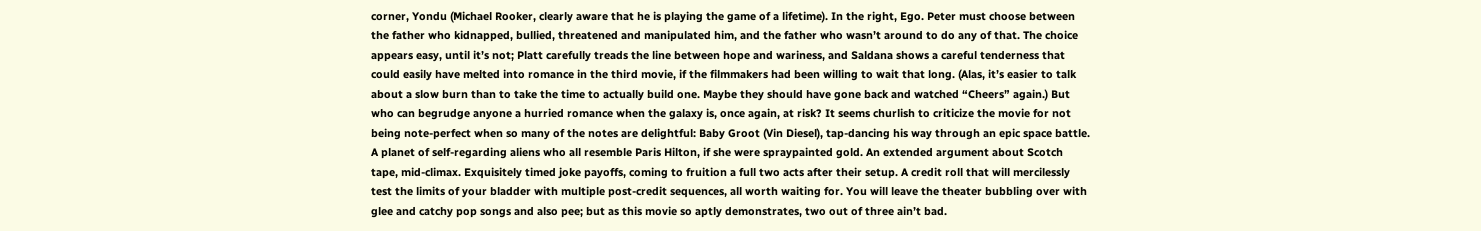corner, Yondu (Michael Rooker, clearly aware that he is playing the game of a lifetime). In the right, Ego. Peter must choose between the father who kidnapped, bullied, threatened and manipulated him, and the father who wasn’t around to do any of that. The choice appears easy, until it’s not; Platt carefully treads the line between hope and wariness, and Saldana shows a careful tenderness that could easily have melted into romance in the third movie, if the filmmakers had been willing to wait that long. (Alas, it’s easier to talk about a slow burn than to take the time to actually build one. Maybe they should have gone back and watched “Cheers” again.) But who can begrudge anyone a hurried romance when the galaxy is, once again, at risk? It seems churlish to criticize the movie for not being note-perfect when so many of the notes are delightful: Baby Groot (Vin Diesel), tap-dancing his way through an epic space battle. A planet of self-regarding aliens who all resemble Paris Hilton, if she were spraypainted gold. An extended argument about Scotch tape, mid-climax. Exquisitely timed joke payoffs, coming to fruition a full two acts after their setup. A credit roll that will mercilessly test the limits of your bladder with multiple post-credit sequences, all worth waiting for. You will leave the theater bubbling over with glee and catchy pop songs and also pee; but as this movie so aptly demonstrates, two out of three ain’t bad.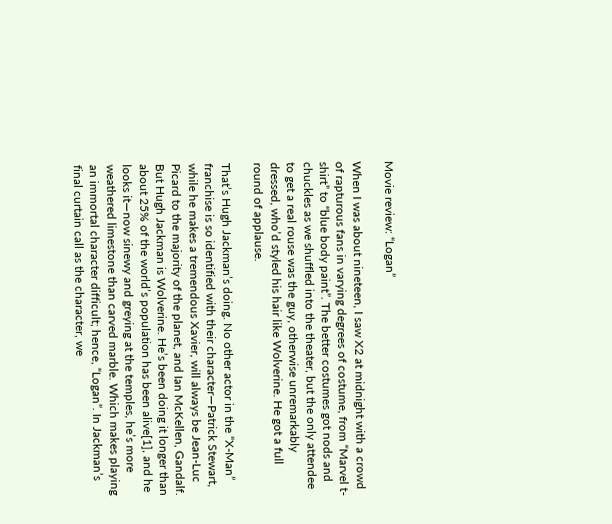Movie review: “Logan”

When I was about nineteen, I saw X2 at midnight with a crowd of rapturous fans in varying degrees of costume, from “Marvel t-shirt” to “blue body paint”. The better costumes got nods and chuckles as we shuffled into the theater, but the only attendee to get a real rouse was the guy, otherwise unremarkably dressed, who’d styled his hair like Wolverine. He got a full round of applause.

That’s Hugh Jackman’s doing. No other actor in the “X-Man” franchise is so identified with their character—Patrick Stewart, while he makes a tremendous Xavier, will always be Jean-Luc Picard to the majority of the planet, and Ian McKellen, Gandalf. But Hugh Jackman is Wolverine. He’s been doing it longer than about 25% of the world’s population has been alive[1], and he looks it—now sinewy and greying at the temples, he’s more weathered limestone than carved marble. Which makes playing an immortal character difficult; hence, “Logan”. In Jackman’s final curtain call as the character, we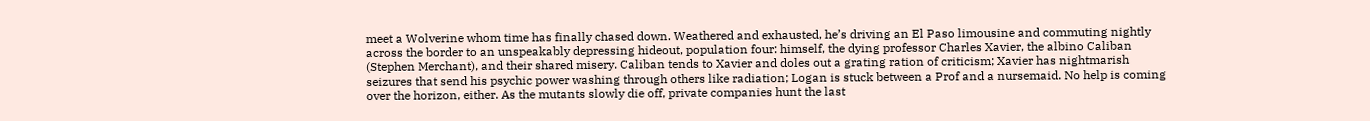meet a Wolverine whom time has finally chased down. Weathered and exhausted, he’s driving an El Paso limousine and commuting nightly across the border to an unspeakably depressing hideout, population four: himself, the dying professor Charles Xavier, the albino Caliban (Stephen Merchant), and their shared misery. Caliban tends to Xavier and doles out a grating ration of criticism; Xavier has nightmarish seizures that send his psychic power washing through others like radiation; Logan is stuck between a Prof and a nursemaid. No help is coming over the horizon, either. As the mutants slowly die off, private companies hunt the last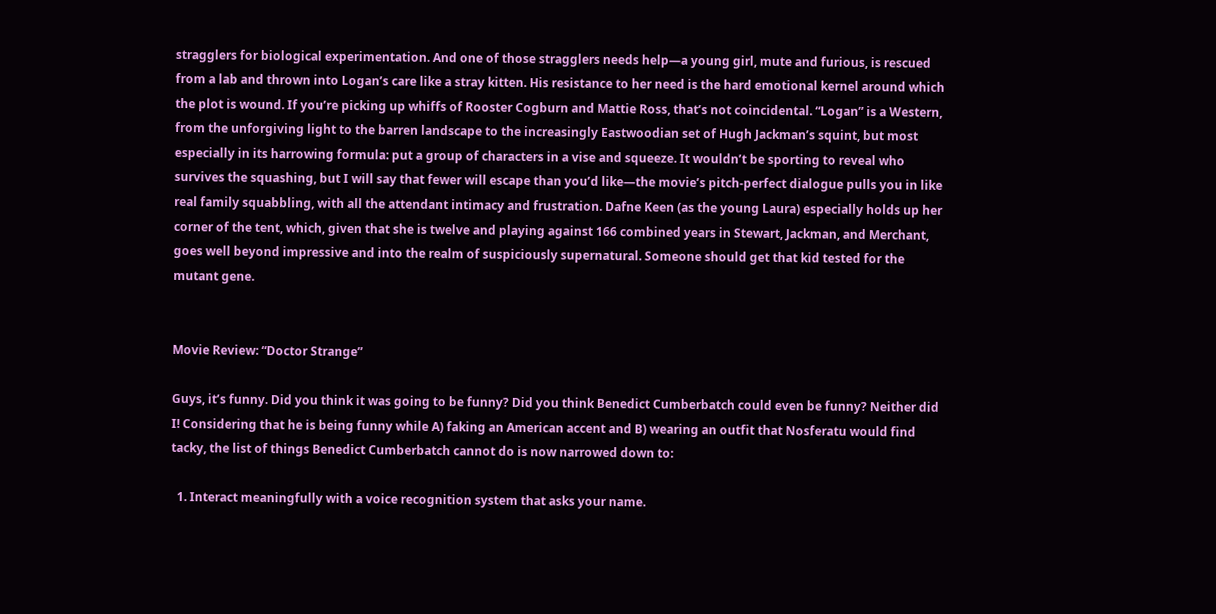stragglers for biological experimentation. And one of those stragglers needs help—a young girl, mute and furious, is rescued from a lab and thrown into Logan’s care like a stray kitten. His resistance to her need is the hard emotional kernel around which the plot is wound. If you’re picking up whiffs of Rooster Cogburn and Mattie Ross, that’s not coincidental. “Logan” is a Western, from the unforgiving light to the barren landscape to the increasingly Eastwoodian set of Hugh Jackman’s squint, but most especially in its harrowing formula: put a group of characters in a vise and squeeze. It wouldn’t be sporting to reveal who survives the squashing, but I will say that fewer will escape than you’d like—the movie’s pitch-perfect dialogue pulls you in like real family squabbling, with all the attendant intimacy and frustration. Dafne Keen (as the young Laura) especially holds up her corner of the tent, which, given that she is twelve and playing against 166 combined years in Stewart, Jackman, and Merchant, goes well beyond impressive and into the realm of suspiciously supernatural. Someone should get that kid tested for the mutant gene.


Movie Review: “Doctor Strange”

Guys, it’s funny. Did you think it was going to be funny? Did you think Benedict Cumberbatch could even be funny? Neither did I! Considering that he is being funny while A) faking an American accent and B) wearing an outfit that Nosferatu would find tacky, the list of things Benedict Cumberbatch cannot do is now narrowed down to:

  1. Interact meaningfully with a voice recognition system that asks your name.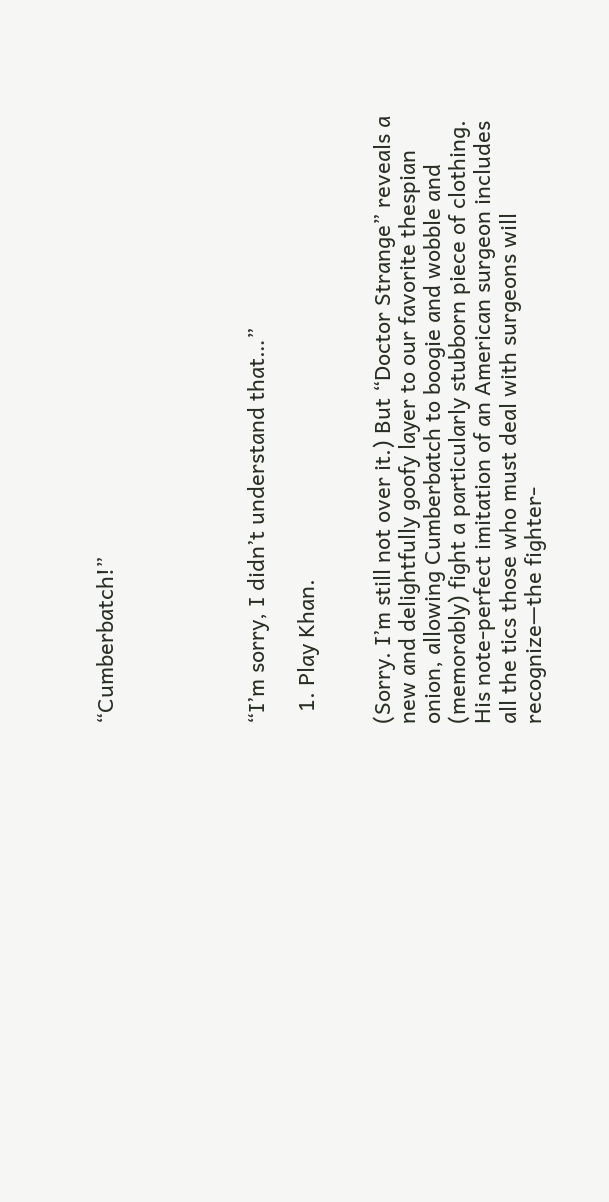“Cumberbatch!”





“I’m sorry, I didn’t understand that…”

  1. Play Khan.


(Sorry. I’m still not over it.) But “Doctor Strange” reveals a new and delightfully goofy layer to our favorite thespian onion, allowing Cumberbatch to boogie and wobble and (memorably) fight a particularly stubborn piece of clothing. His note-perfect imitation of an American surgeon includes all the tics those who must deal with surgeons will recognize—the fighter-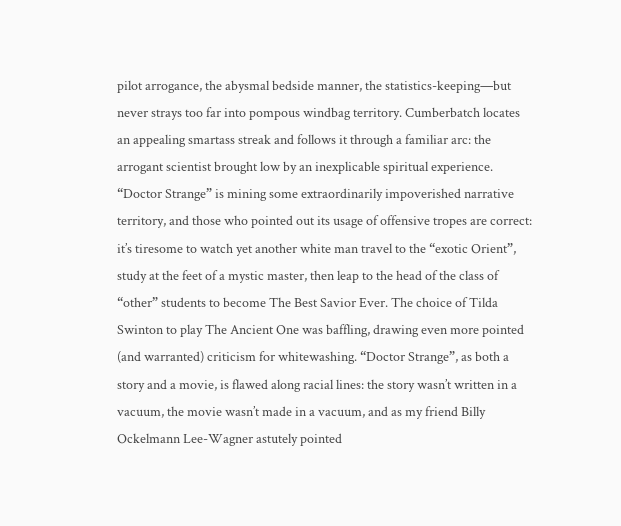pilot arrogance, the abysmal bedside manner, the statistics-keeping—but never strays too far into pompous windbag territory. Cumberbatch locates an appealing smartass streak and follows it through a familiar arc: the arrogant scientist brought low by an inexplicable spiritual experience. “Doctor Strange” is mining some extraordinarily impoverished narrative territory, and those who pointed out its usage of offensive tropes are correct: it’s tiresome to watch yet another white man travel to the “exotic Orient”, study at the feet of a mystic master, then leap to the head of the class of “other” students to become The Best Savior Ever. The choice of Tilda Swinton to play The Ancient One was baffling, drawing even more pointed (and warranted) criticism for whitewashing. “Doctor Strange”, as both a story and a movie, is flawed along racial lines: the story wasn’t written in a vacuum, the movie wasn’t made in a vacuum, and as my friend Billy Ockelmann Lee-Wagner astutely pointed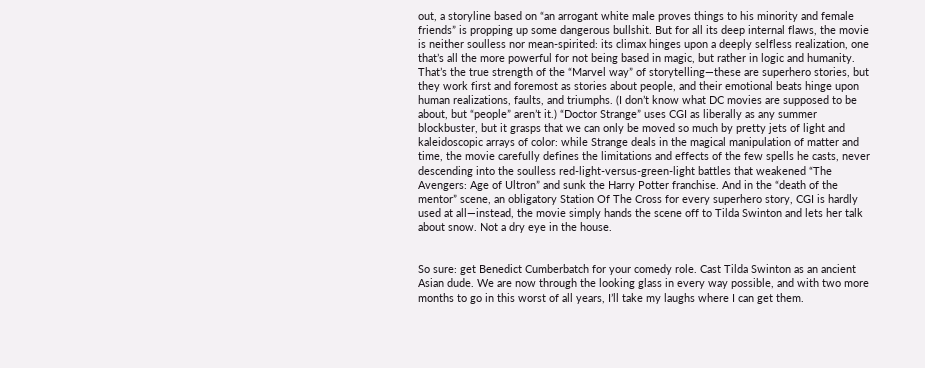out, a storyline based on “an arrogant white male proves things to his minority and female friends” is propping up some dangerous bullshit. But for all its deep internal flaws, the movie is neither soulless nor mean-spirited: its climax hinges upon a deeply selfless realization, one that’s all the more powerful for not being based in magic, but rather in logic and humanity. That’s the true strength of the “Marvel way” of storytelling—these are superhero stories, but they work first and foremost as stories about people, and their emotional beats hinge upon human realizations, faults, and triumphs. (I don’t know what DC movies are supposed to be about, but “people” aren’t it.) “Doctor Strange” uses CGI as liberally as any summer blockbuster, but it grasps that we can only be moved so much by pretty jets of light and kaleidoscopic arrays of color: while Strange deals in the magical manipulation of matter and time, the movie carefully defines the limitations and effects of the few spells he casts, never descending into the soulless red-light-versus-green-light battles that weakened “The Avengers: Age of Ultron” and sunk the Harry Potter franchise. And in the “death of the mentor” scene, an obligatory Station Of The Cross for every superhero story, CGI is hardly used at all—instead, the movie simply hands the scene off to Tilda Swinton and lets her talk about snow. Not a dry eye in the house.


So sure: get Benedict Cumberbatch for your comedy role. Cast Tilda Swinton as an ancient Asian dude. We are now through the looking glass in every way possible, and with two more months to go in this worst of all years, I’ll take my laughs where I can get them.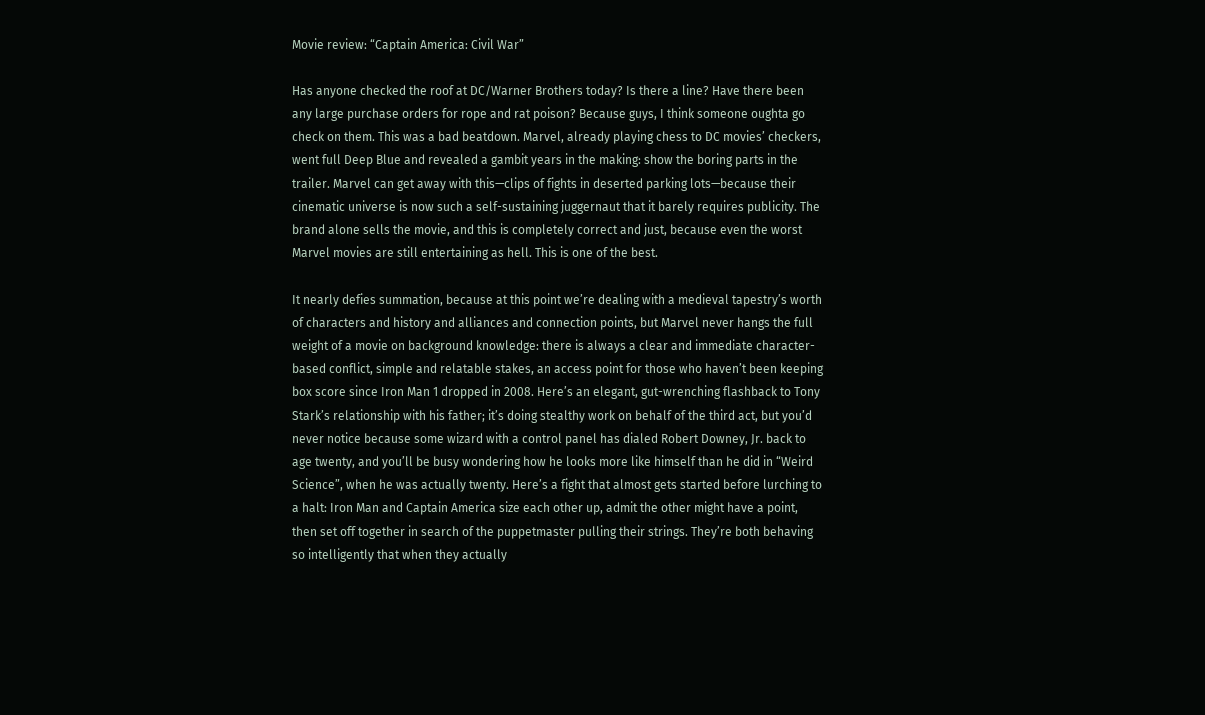Movie review: “Captain America: Civil War”

Has anyone checked the roof at DC/Warner Brothers today? Is there a line? Have there been any large purchase orders for rope and rat poison? Because guys, I think someone oughta go check on them. This was a bad beatdown. Marvel, already playing chess to DC movies’ checkers, went full Deep Blue and revealed a gambit years in the making: show the boring parts in the trailer. Marvel can get away with this—clips of fights in deserted parking lots—because their cinematic universe is now such a self-sustaining juggernaut that it barely requires publicity. The brand alone sells the movie, and this is completely correct and just, because even the worst Marvel movies are still entertaining as hell. This is one of the best.

It nearly defies summation, because at this point we’re dealing with a medieval tapestry’s worth of characters and history and alliances and connection points, but Marvel never hangs the full weight of a movie on background knowledge: there is always a clear and immediate character-based conflict, simple and relatable stakes, an access point for those who haven’t been keeping box score since Iron Man 1 dropped in 2008. Here’s an elegant, gut-wrenching flashback to Tony Stark’s relationship with his father; it’s doing stealthy work on behalf of the third act, but you’d never notice because some wizard with a control panel has dialed Robert Downey, Jr. back to age twenty, and you’ll be busy wondering how he looks more like himself than he did in “Weird Science”, when he was actually twenty. Here’s a fight that almost gets started before lurching to a halt: Iron Man and Captain America size each other up, admit the other might have a point, then set off together in search of the puppetmaster pulling their strings. They’re both behaving so intelligently that when they actually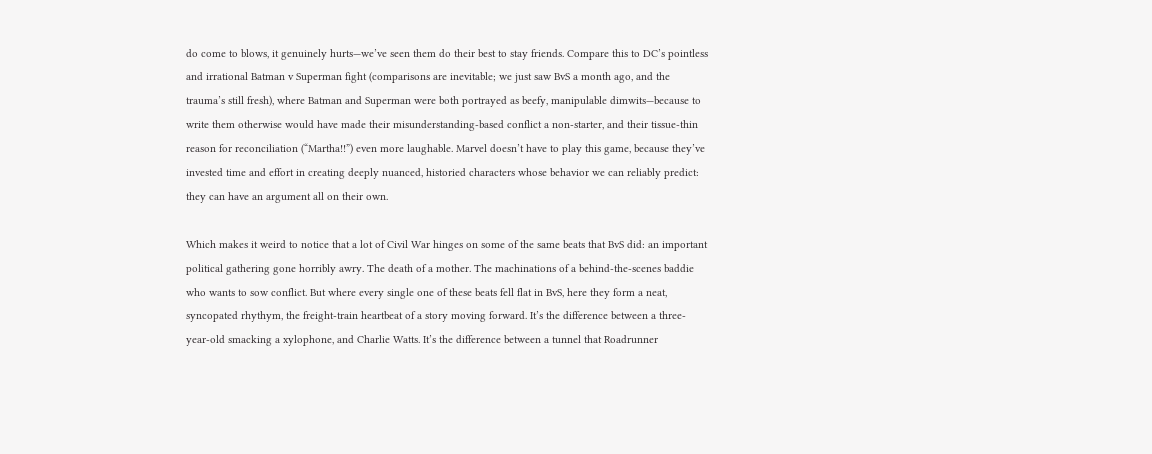do come to blows, it genuinely hurts—we’ve seen them do their best to stay friends. Compare this to DC’s pointless and irrational Batman v Superman fight (comparisons are inevitable; we just saw BvS a month ago, and the trauma’s still fresh), where Batman and Superman were both portrayed as beefy, manipulable dimwits—because to write them otherwise would have made their misunderstanding-based conflict a non-starter, and their tissue-thin reason for reconciliation (“Martha!!”) even more laughable. Marvel doesn’t have to play this game, because they’ve invested time and effort in creating deeply nuanced, historied characters whose behavior we can reliably predict: they can have an argument all on their own.

Which makes it weird to notice that a lot of Civil War hinges on some of the same beats that BvS did: an important political gathering gone horribly awry. The death of a mother. The machinations of a behind-the-scenes baddie who wants to sow conflict. But where every single one of these beats fell flat in BvS, here they form a neat, syncopated rhythym, the freight-train heartbeat of a story moving forward. It’s the difference between a three-year-old smacking a xylophone, and Charlie Watts. It’s the difference between a tunnel that Roadrunner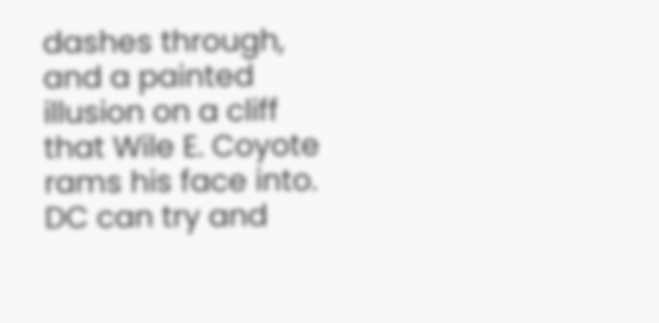dashes through, and a painted illusion on a cliff that Wile E. Coyote rams his face into. DC can try and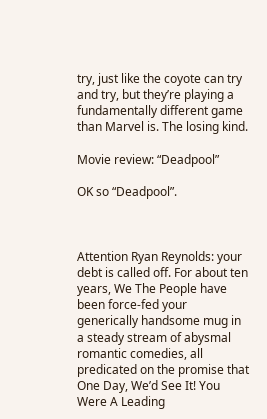try, just like the coyote can try and try, but they’re playing a fundamentally different game than Marvel is. The losing kind.

Movie review: “Deadpool”

OK so “Deadpool”.



Attention Ryan Reynolds: your debt is called off. For about ten years, We The People have been force-fed your generically handsome mug in a steady stream of abysmal romantic comedies, all predicated on the promise that One Day, We’d See It! You Were A Leading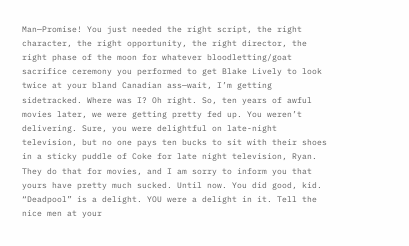Man—Promise! You just needed the right script, the right character, the right opportunity, the right director, the right phase of the moon for whatever bloodletting/goat sacrifice ceremony you performed to get Blake Lively to look twice at your bland Canadian ass—wait, I’m getting sidetracked. Where was I? Oh right. So, ten years of awful movies later, we were getting pretty fed up. You weren’t delivering. Sure, you were delightful on late-night television, but no one pays ten bucks to sit with their shoes in a sticky puddle of Coke for late night television, Ryan. They do that for movies, and I am sorry to inform you that yours have pretty much sucked. Until now. You did good, kid. “Deadpool” is a delight. YOU were a delight in it. Tell the nice men at your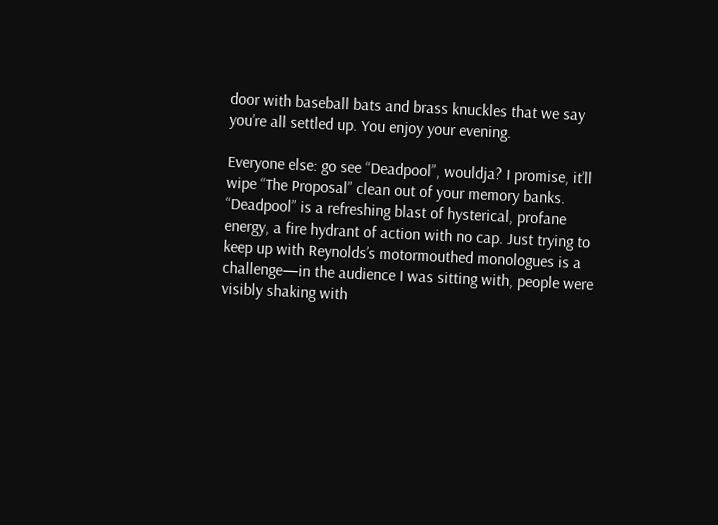door with baseball bats and brass knuckles that we say you’re all settled up. You enjoy your evening.

Everyone else: go see “Deadpool”, wouldja? I promise, it’ll wipe “The Proposal” clean out of your memory banks. “Deadpool” is a refreshing blast of hysterical, profane energy, a fire hydrant of action with no cap. Just trying to keep up with Reynolds’s motormouthed monologues is a challenge—in the audience I was sitting with, people were visibly shaking with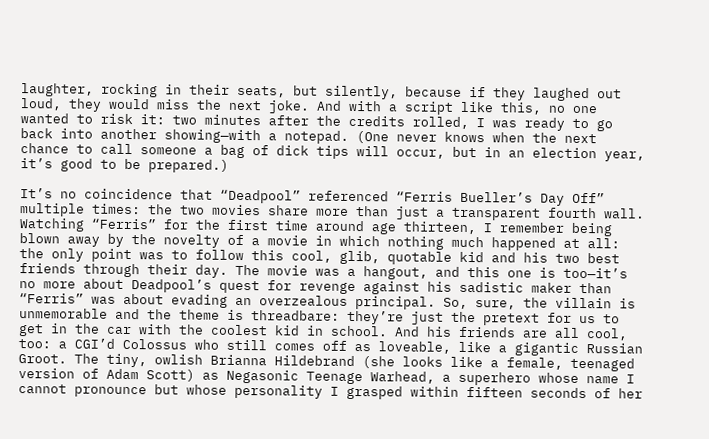laughter, rocking in their seats, but silently, because if they laughed out loud, they would miss the next joke. And with a script like this, no one wanted to risk it: two minutes after the credits rolled, I was ready to go back into another showing—with a notepad. (One never knows when the next chance to call someone a bag of dick tips will occur, but in an election year, it’s good to be prepared.)

It’s no coincidence that “Deadpool” referenced “Ferris Bueller’s Day Off” multiple times: the two movies share more than just a transparent fourth wall. Watching “Ferris” for the first time around age thirteen, I remember being blown away by the novelty of a movie in which nothing much happened at all: the only point was to follow this cool, glib, quotable kid and his two best friends through their day. The movie was a hangout, and this one is too—it’s no more about Deadpool’s quest for revenge against his sadistic maker than “Ferris” was about evading an overzealous principal. So, sure, the villain is unmemorable and the theme is threadbare: they’re just the pretext for us to get in the car with the coolest kid in school. And his friends are all cool, too: a CGI’d Colossus who still comes off as loveable, like a gigantic Russian Groot. The tiny, owlish Brianna Hildebrand (she looks like a female, teenaged version of Adam Scott) as Negasonic Teenage Warhead, a superhero whose name I cannot pronounce but whose personality I grasped within fifteen seconds of her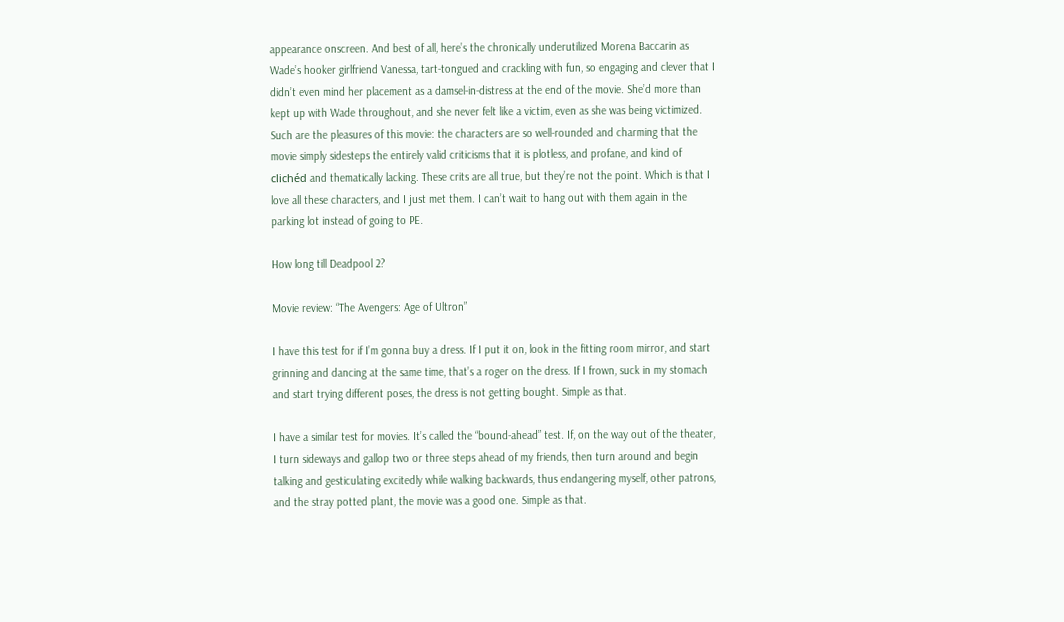appearance onscreen. And best of all, here’s the chronically underutilized Morena Baccarin as Wade’s hooker girlfriend Vanessa, tart-tongued and crackling with fun, so engaging and clever that I didn’t even mind her placement as a damsel-in-distress at the end of the movie. She’d more than kept up with Wade throughout, and she never felt like a victim, even as she was being victimized. Such are the pleasures of this movie: the characters are so well-rounded and charming that the movie simply sidesteps the entirely valid criticisms that it is plotless, and profane, and kind of clichéd and thematically lacking. These crits are all true, but they’re not the point. Which is that I love all these characters, and I just met them. I can’t wait to hang out with them again in the parking lot instead of going to PE.

How long till Deadpool 2?

Movie review: “The Avengers: Age of Ultron”

I have this test for if I’m gonna buy a dress. If I put it on, look in the fitting room mirror, and start grinning and dancing at the same time, that’s a roger on the dress. If I frown, suck in my stomach and start trying different poses, the dress is not getting bought. Simple as that.

I have a similar test for movies. It’s called the “bound-ahead” test. If, on the way out of the theater, I turn sideways and gallop two or three steps ahead of my friends, then turn around and begin talking and gesticulating excitedly while walking backwards, thus endangering myself, other patrons, and the stray potted plant, the movie was a good one. Simple as that.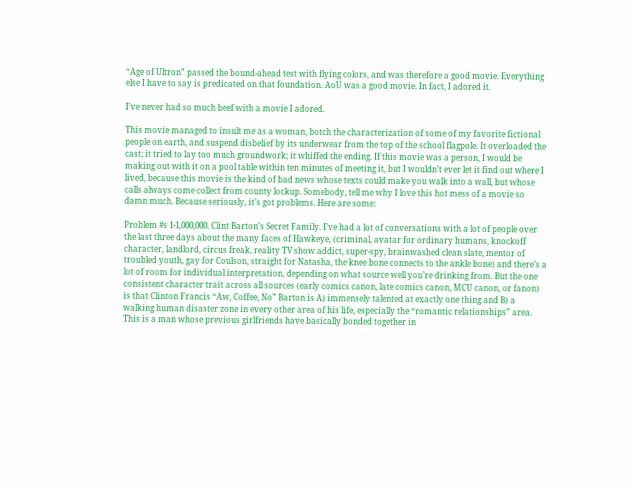“Age of Ultron” passed the bound-ahead test with flying colors, and was therefore a good movie. Everything else I have to say is predicated on that foundation. AoU was a good movie. In fact, I adored it.

I’ve never had so much beef with a movie I adored.

This movie managed to insult me as a woman, botch the characterization of some of my favorite fictional people on earth, and suspend disbelief by its underwear from the top of the school flagpole. It overloaded the cast; it tried to lay too much groundwork; it whiffed the ending. If this movie was a person, I would be making out with it on a pool table within ten minutes of meeting it, but I wouldn’t ever let it find out where I lived, because this movie is the kind of bad news whose texts could make you walk into a wall, but whose calls always come collect from county lockup. Somebody, tell me why I love this hot mess of a movie so damn much. Because seriously, it’s got problems. Here are some:

Problem #s 1-1,000,000. Clint Barton’s Secret Family. I’ve had a lot of conversations with a lot of people over the last three days about the many faces of Hawkeye, (criminal, avatar for ordinary humans, knockoff character, landlord, circus freak, reality TV show addict, super-spy, brainwashed clean slate, mentor of troubled youth, gay for Coulson, straight for Natasha, the knee bone connects to the ankle bone) and there’s a lot of room for individual interpretation, depending on what source well you’re drinking from. But the one consistent character trait across all sources (early comics canon, late comics canon, MCU canon, or fanon) is that Clinton Francis “Aw, Coffee, No” Barton is A) immensely talented at exactly one thing and B) a walking human disaster zone in every other area of his life, especially the “romantic relationships” area. This is a man whose previous girlfriends have basically bonded together in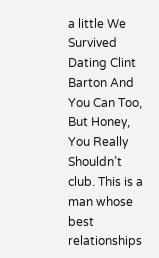a little We Survived Dating Clint Barton And You Can Too, But Honey, You Really Shouldn’t club. This is a man whose best relationships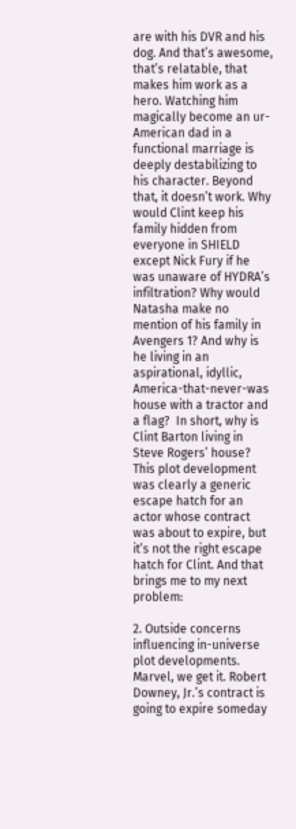are with his DVR and his dog. And that’s awesome, that’s relatable, that makes him work as a hero. Watching him magically become an ur-American dad in a functional marriage is deeply destabilizing to his character. Beyond that, it doesn’t work. Why would Clint keep his family hidden from everyone in SHIELD except Nick Fury if he was unaware of HYDRA’s infiltration? Why would Natasha make no mention of his family in Avengers 1? And why is he living in an aspirational, idyllic, America-that-never-was house with a tractor and a flag?  In short, why is Clint Barton living in Steve Rogers’ house? This plot development was clearly a generic escape hatch for an actor whose contract was about to expire, but it’s not the right escape hatch for Clint. And that brings me to my next problem:

2. Outside concerns influencing in-universe plot developments. Marvel, we get it. Robert Downey, Jr.’s contract is going to expire someday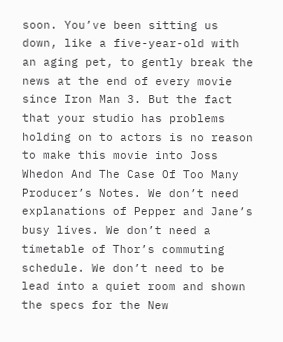soon. You’ve been sitting us down, like a five-year-old with an aging pet, to gently break the news at the end of every movie since Iron Man 3. But the fact that your studio has problems holding on to actors is no reason to make this movie into Joss Whedon And The Case Of Too Many Producer’s Notes. We don’t need explanations of Pepper and Jane’s busy lives. We don’t need a timetable of Thor’s commuting schedule. We don’t need to be lead into a quiet room and shown the specs for the New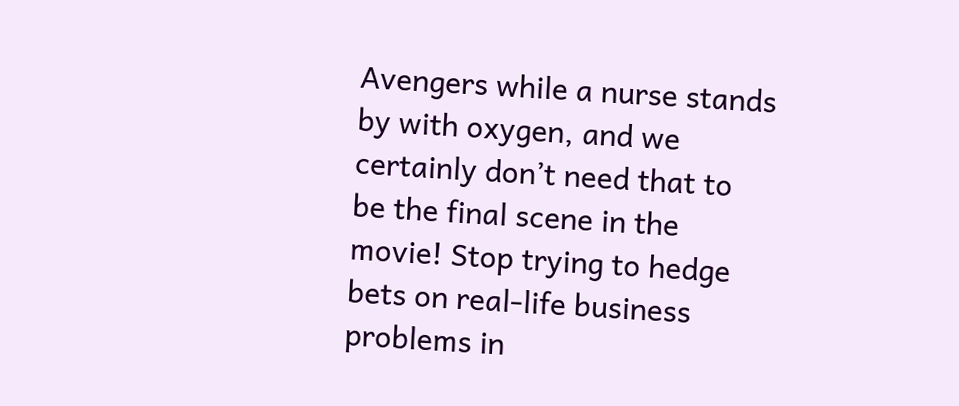Avengers while a nurse stands by with oxygen, and we certainly don’t need that to be the final scene in the movie! Stop trying to hedge bets on real-life business problems in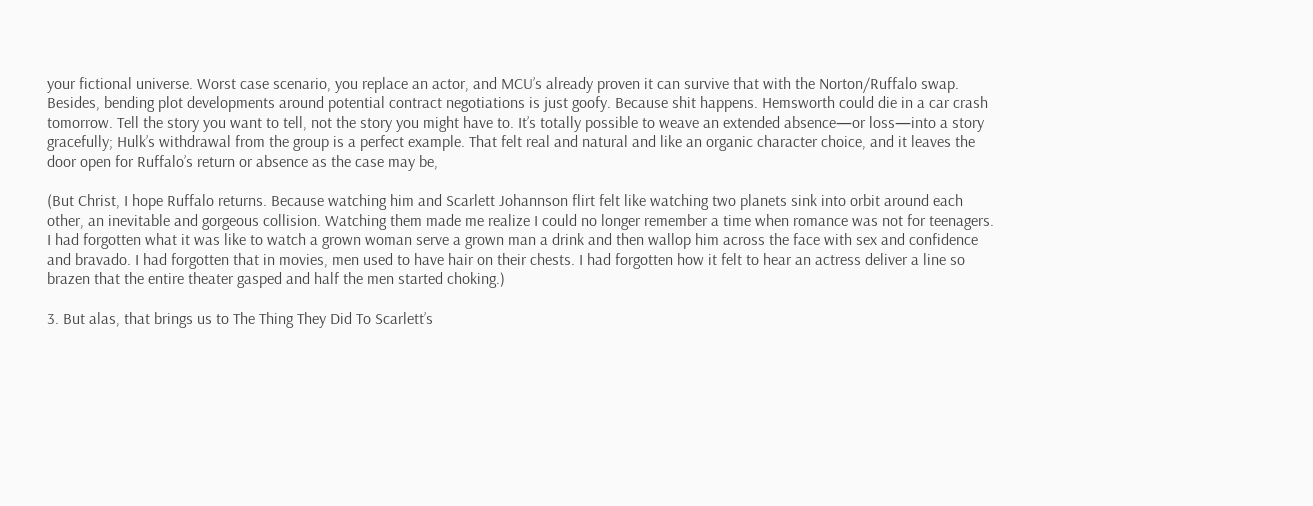your fictional universe. Worst case scenario, you replace an actor, and MCU’s already proven it can survive that with the Norton/Ruffalo swap. Besides, bending plot developments around potential contract negotiations is just goofy. Because shit happens. Hemsworth could die in a car crash tomorrow. Tell the story you want to tell, not the story you might have to. It’s totally possible to weave an extended absence—or loss—into a story gracefully; Hulk’s withdrawal from the group is a perfect example. That felt real and natural and like an organic character choice, and it leaves the door open for Ruffalo’s return or absence as the case may be,

(But Christ, I hope Ruffalo returns. Because watching him and Scarlett Johannson flirt felt like watching two planets sink into orbit around each other, an inevitable and gorgeous collision. Watching them made me realize I could no longer remember a time when romance was not for teenagers. I had forgotten what it was like to watch a grown woman serve a grown man a drink and then wallop him across the face with sex and confidence and bravado. I had forgotten that in movies, men used to have hair on their chests. I had forgotten how it felt to hear an actress deliver a line so brazen that the entire theater gasped and half the men started choking.)

3. But alas, that brings us to The Thing They Did To Scarlett’s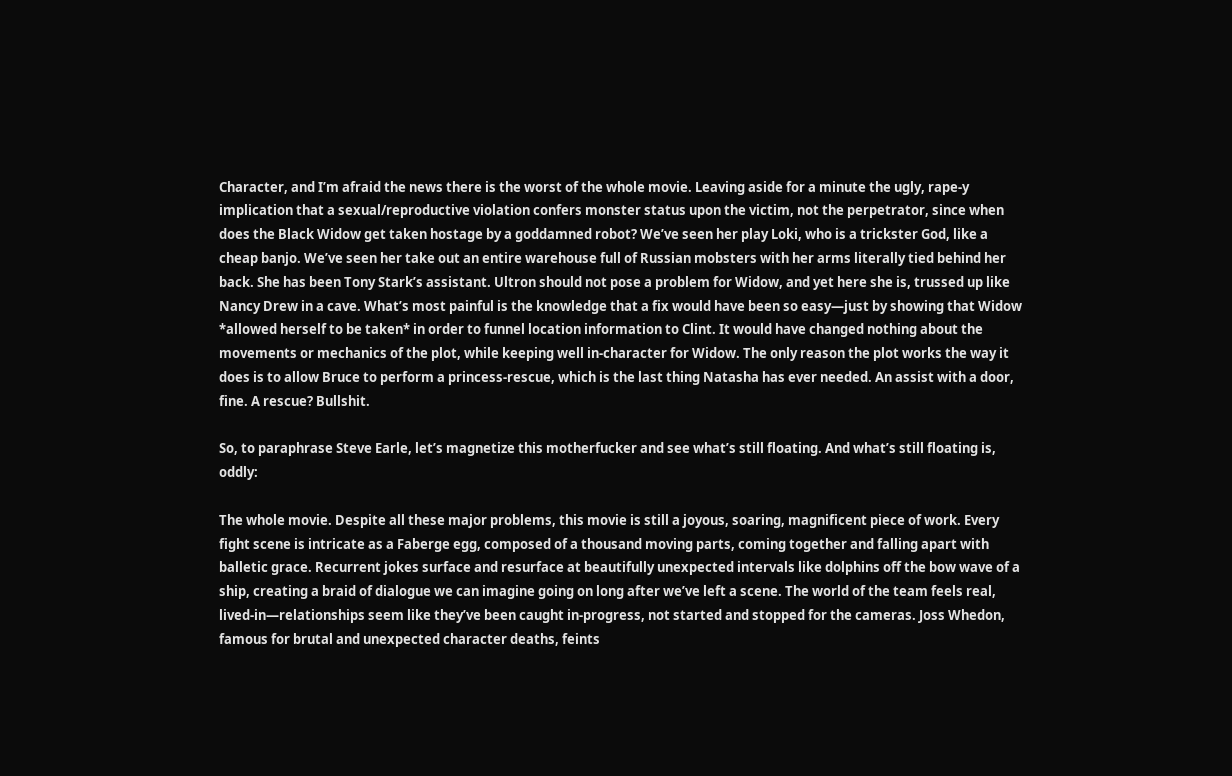Character, and I’m afraid the news there is the worst of the whole movie. Leaving aside for a minute the ugly, rape-y implication that a sexual/reproductive violation confers monster status upon the victim, not the perpetrator, since when does the Black Widow get taken hostage by a goddamned robot? We’ve seen her play Loki, who is a trickster God, like a cheap banjo. We’ve seen her take out an entire warehouse full of Russian mobsters with her arms literally tied behind her back. She has been Tony Stark’s assistant. Ultron should not pose a problem for Widow, and yet here she is, trussed up like Nancy Drew in a cave. What’s most painful is the knowledge that a fix would have been so easy—just by showing that Widow *allowed herself to be taken* in order to funnel location information to Clint. It would have changed nothing about the movements or mechanics of the plot, while keeping well in-character for Widow. The only reason the plot works the way it does is to allow Bruce to perform a princess-rescue, which is the last thing Natasha has ever needed. An assist with a door, fine. A rescue? Bullshit.

So, to paraphrase Steve Earle, let’s magnetize this motherfucker and see what’s still floating. And what’s still floating is, oddly:

The whole movie. Despite all these major problems, this movie is still a joyous, soaring, magnificent piece of work. Every fight scene is intricate as a Faberge egg, composed of a thousand moving parts, coming together and falling apart with balletic grace. Recurrent jokes surface and resurface at beautifully unexpected intervals like dolphins off the bow wave of a ship, creating a braid of dialogue we can imagine going on long after we’ve left a scene. The world of the team feels real, lived-in—relationships seem like they’ve been caught in-progress, not started and stopped for the cameras. Joss Whedon, famous for brutal and unexpected character deaths, feints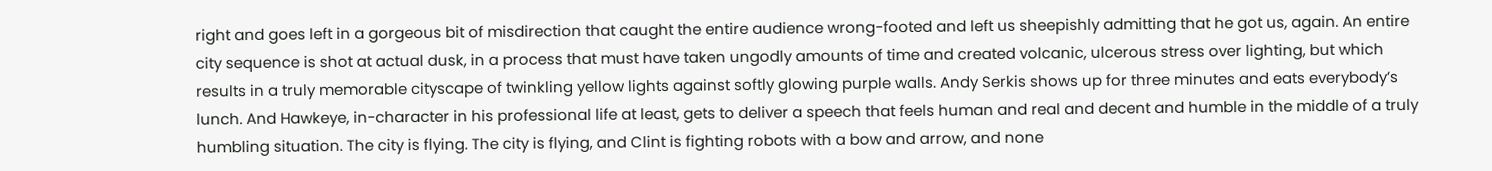right and goes left in a gorgeous bit of misdirection that caught the entire audience wrong-footed and left us sheepishly admitting that he got us, again. An entire city sequence is shot at actual dusk, in a process that must have taken ungodly amounts of time and created volcanic, ulcerous stress over lighting, but which results in a truly memorable cityscape of twinkling yellow lights against softly glowing purple walls. Andy Serkis shows up for three minutes and eats everybody’s lunch. And Hawkeye, in-character in his professional life at least, gets to deliver a speech that feels human and real and decent and humble in the middle of a truly humbling situation. The city is flying. The city is flying, and Clint is fighting robots with a bow and arrow, and none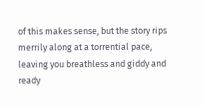of this makes sense, but the story rips merrily along at a torrential pace, leaving you breathless and giddy and ready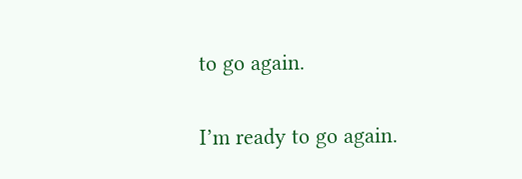to go again.

I’m ready to go again.